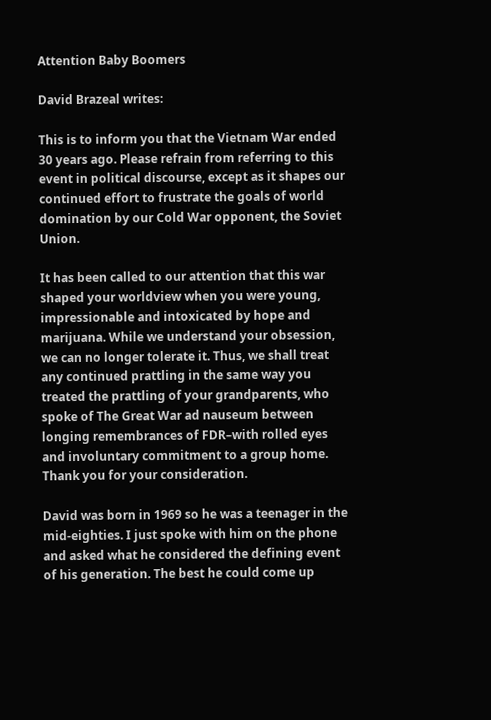Attention Baby Boomers

David Brazeal writes:

This is to inform you that the Vietnam War ended 30 years ago. Please refrain from referring to this event in political discourse, except as it shapes our continued effort to frustrate the goals of world domination by our Cold War opponent, the Soviet Union.

It has been called to our attention that this war shaped your worldview when you were young, impressionable and intoxicated by hope and marijuana. While we understand your obsession, we can no longer tolerate it. Thus, we shall treat any continued prattling in the same way you treated the prattling of your grandparents, who spoke of The Great War ad nauseum between longing remembrances of FDR–with rolled eyes and involuntary commitment to a group home. Thank you for your consideration.

David was born in 1969 so he was a teenager in the mid-eighties. I just spoke with him on the phone and asked what he considered the defining event of his generation. The best he could come up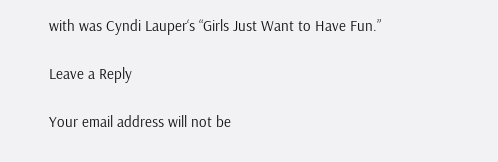with was Cyndi Lauper‘s “Girls Just Want to Have Fun.”

Leave a Reply

Your email address will not be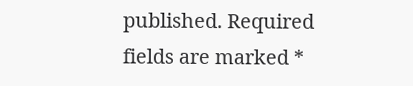published. Required fields are marked *